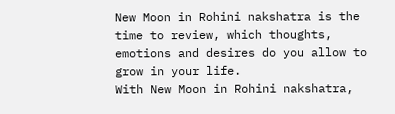New Moon in Rohini nakshatra is the time to review, which thoughts, emotions and desires do you allow to grow in your life.
With New Moon in Rohini nakshatra,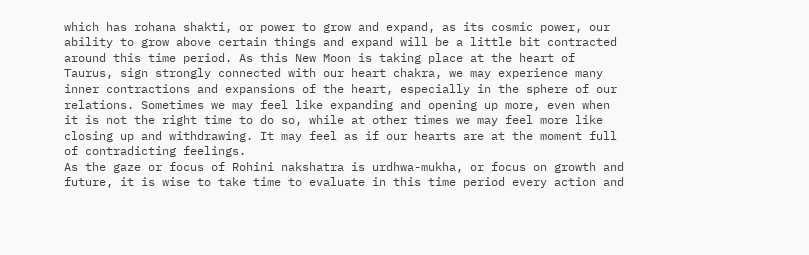which has rohana shakti, or power to grow and expand, as its cosmic power, our ability to grow above certain things and expand will be a little bit contracted around this time period. As this New Moon is taking place at the heart of Taurus, sign strongly connected with our heart chakra, we may experience many inner contractions and expansions of the heart, especially in the sphere of our relations. Sometimes we may feel like expanding and opening up more, even when it is not the right time to do so, while at other times we may feel more like closing up and withdrawing. It may feel as if our hearts are at the moment full of contradicting feelings.
As the gaze or focus of Rohini nakshatra is urdhwa-mukha, or focus on growth and future, it is wise to take time to evaluate in this time period every action and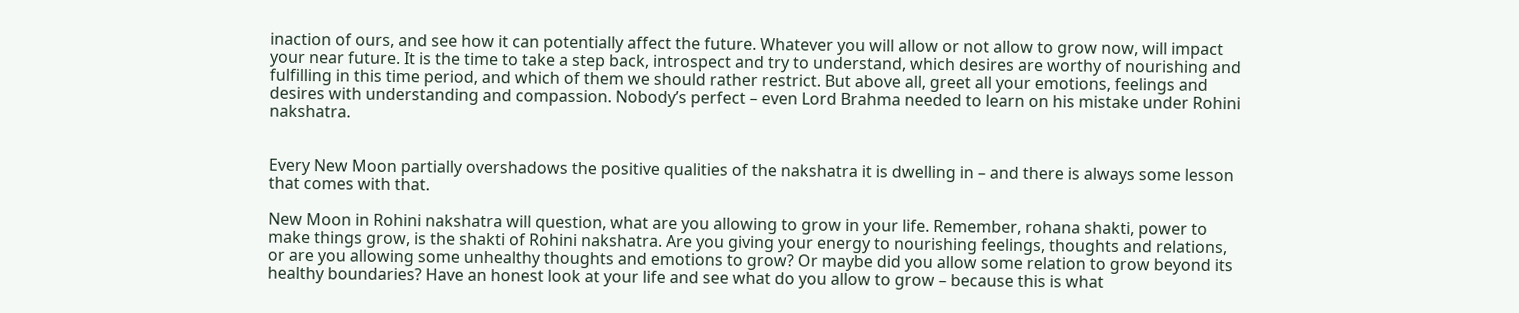inaction of ours, and see how it can potentially affect the future. Whatever you will allow or not allow to grow now, will impact your near future. It is the time to take a step back, introspect and try to understand, which desires are worthy of nourishing and fulfilling in this time period, and which of them we should rather restrict. But above all, greet all your emotions, feelings and desires with understanding and compassion. Nobody’s perfect – even Lord Brahma needed to learn on his mistake under Rohini nakshatra.


Every New Moon partially overshadows the positive qualities of the nakshatra it is dwelling in – and there is always some lesson that comes with that.

New Moon in Rohini nakshatra will question, what are you allowing to grow in your life. Remember, rohana shakti, power to make things grow, is the shakti of Rohini nakshatra. Are you giving your energy to nourishing feelings, thoughts and relations, or are you allowing some unhealthy thoughts and emotions to grow? Or maybe did you allow some relation to grow beyond its healthy boundaries? Have an honest look at your life and see what do you allow to grow – because this is what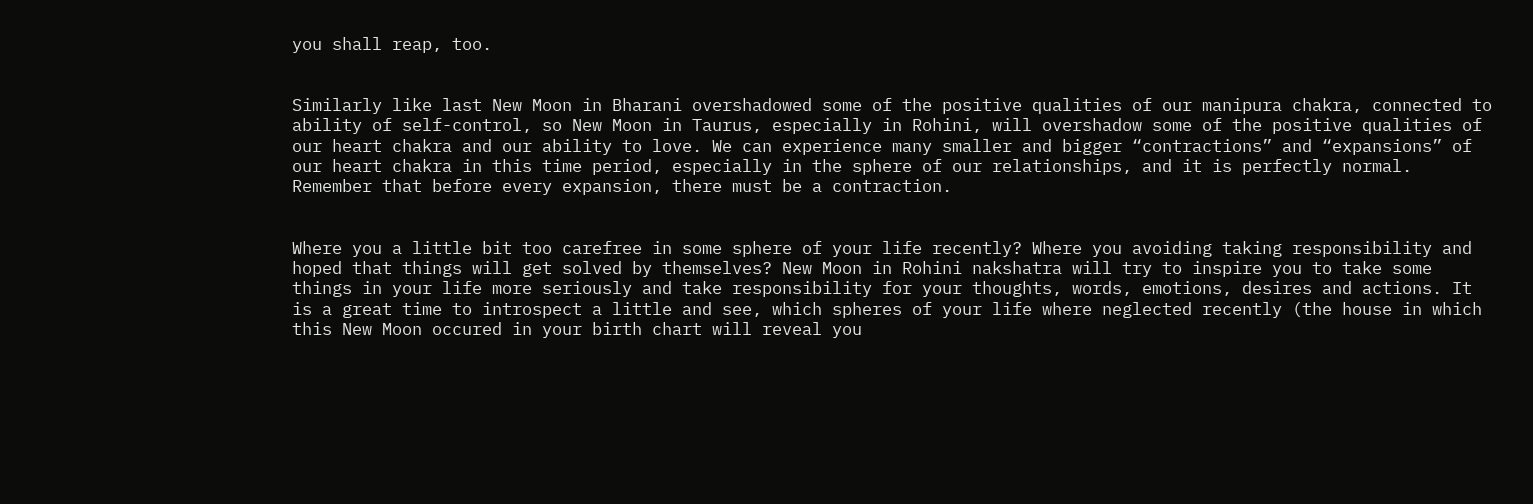you shall reap, too.


Similarly like last New Moon in Bharani overshadowed some of the positive qualities of our manipura chakra, connected to ability of self-control, so New Moon in Taurus, especially in Rohini, will overshadow some of the positive qualities of our heart chakra and our ability to love. We can experience many smaller and bigger “contractions” and “expansions” of our heart chakra in this time period, especially in the sphere of our relationships, and it is perfectly normal. Remember that before every expansion, there must be a contraction.


Where you a little bit too carefree in some sphere of your life recently? Where you avoiding taking responsibility and hoped that things will get solved by themselves? New Moon in Rohini nakshatra will try to inspire you to take some things in your life more seriously and take responsibility for your thoughts, words, emotions, desires and actions. It is a great time to introspect a little and see, which spheres of your life where neglected recently (the house in which this New Moon occured in your birth chart will reveal you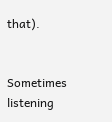that).


Sometimes listening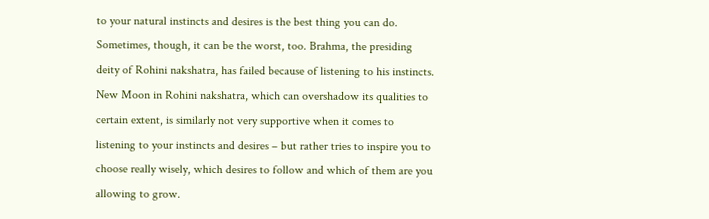to your natural instincts and desires is the best thing you can do. Sometimes, though, it can be the worst, too. Brahma, the presiding deity of Rohini nakshatra, has failed because of listening to his instincts. New Moon in Rohini nakshatra, which can overshadow its qualities to certain extent, is similarly not very supportive when it comes to listening to your instincts and desires – but rather tries to inspire you to choose really wisely, which desires to follow and which of them are you allowing to grow.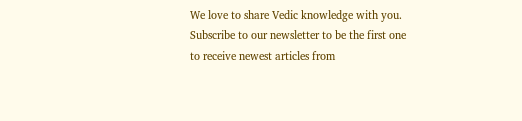We love to share Vedic knowledge with you. Subscribe to our newsletter to be the first one to receive newest articles from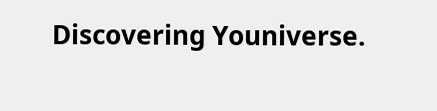Discovering Youniverse.